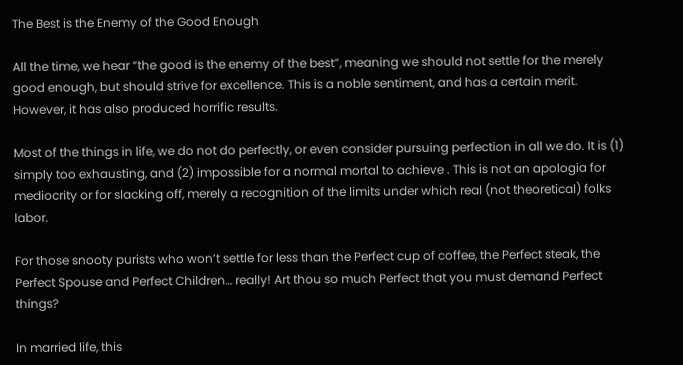The Best is the Enemy of the Good Enough

All the time, we hear “the good is the enemy of the best”, meaning we should not settle for the merely good enough, but should strive for excellence. This is a noble sentiment, and has a certain merit. However, it has also produced horrific results.

Most of the things in life, we do not do perfectly, or even consider pursuing perfection in all we do. It is (1) simply too exhausting, and (2) impossible for a normal mortal to achieve . This is not an apologia for mediocrity or for slacking off, merely a recognition of the limits under which real (not theoretical) folks labor.

For those snooty purists who won’t settle for less than the Perfect cup of coffee, the Perfect steak, the Perfect Spouse and Perfect Children… really! Art thou so much Perfect that you must demand Perfect things?

In married life, this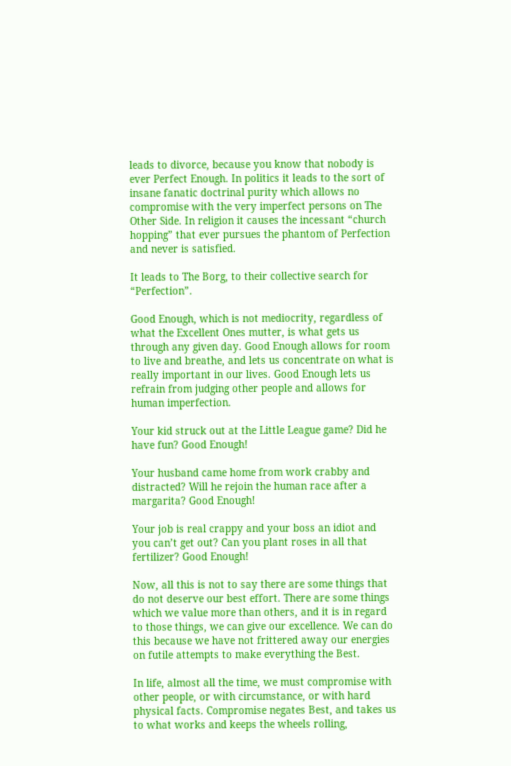leads to divorce, because you know that nobody is ever Perfect Enough. In politics it leads to the sort of insane fanatic doctrinal purity which allows no compromise with the very imperfect persons on The Other Side. In religion it causes the incessant “church hopping” that ever pursues the phantom of Perfection and never is satisfied.

It leads to The Borg, to their collective search for “Perfection”.

Good Enough, which is not mediocrity, regardless of what the Excellent Ones mutter, is what gets us through any given day. Good Enough allows for room to live and breathe, and lets us concentrate on what is really important in our lives. Good Enough lets us refrain from judging other people and allows for human imperfection.

Your kid struck out at the Little League game? Did he have fun? Good Enough!

Your husband came home from work crabby and distracted? Will he rejoin the human race after a margarita? Good Enough!

Your job is real crappy and your boss an idiot and you can’t get out? Can you plant roses in all that fertilizer? Good Enough!

Now, all this is not to say there are some things that do not deserve our best effort. There are some things which we value more than others, and it is in regard to those things, we can give our excellence. We can do this because we have not frittered away our energies on futile attempts to make everything the Best.

In life, almost all the time, we must compromise with other people, or with circumstance, or with hard physical facts. Compromise negates Best, and takes us to what works and keeps the wheels rolling,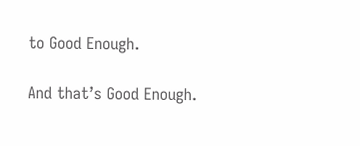to Good Enough.

And that’s Good Enough.